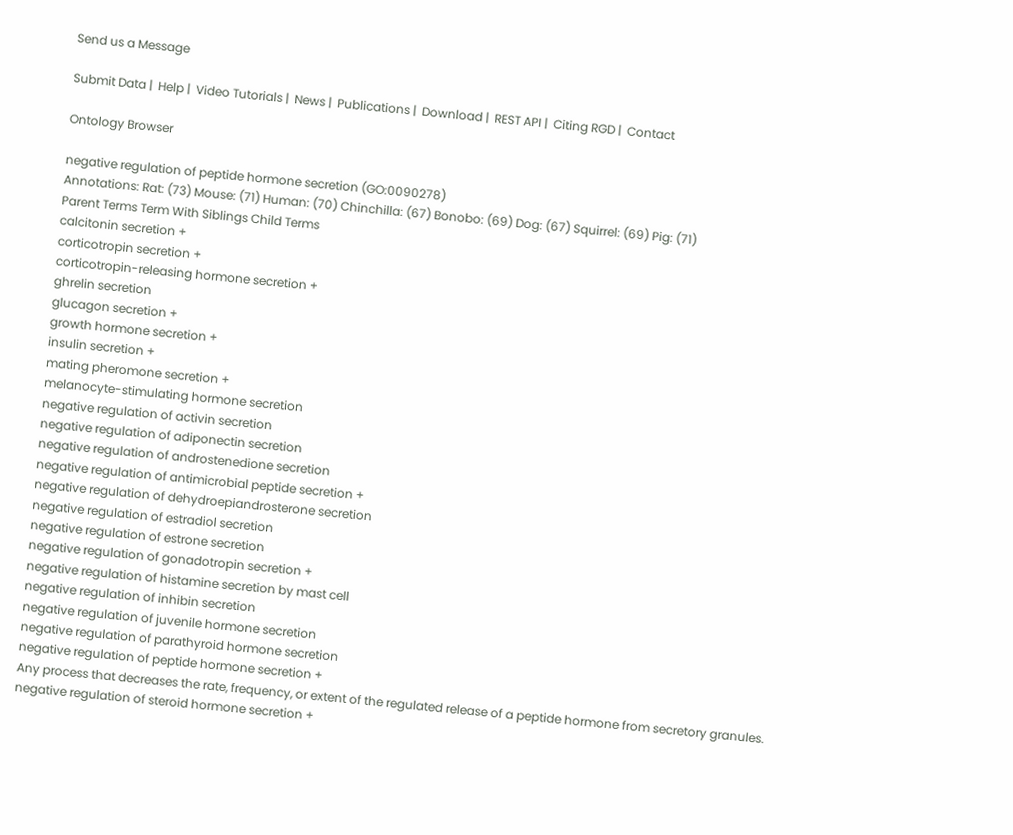Send us a Message

Submit Data |  Help |  Video Tutorials |  News |  Publications |  Download |  REST API |  Citing RGD |  Contact

Ontology Browser

negative regulation of peptide hormone secretion (GO:0090278)
Annotations: Rat: (73) Mouse: (71) Human: (70) Chinchilla: (67) Bonobo: (69) Dog: (67) Squirrel: (69) Pig: (71)
Parent Terms Term With Siblings Child Terms
calcitonin secretion +
corticotropin secretion +
corticotropin-releasing hormone secretion +
ghrelin secretion
glucagon secretion +
growth hormone secretion +
insulin secretion +
mating pheromone secretion +
melanocyte-stimulating hormone secretion
negative regulation of activin secretion
negative regulation of adiponectin secretion
negative regulation of androstenedione secretion
negative regulation of antimicrobial peptide secretion +
negative regulation of dehydroepiandrosterone secretion
negative regulation of estradiol secretion
negative regulation of estrone secretion
negative regulation of gonadotropin secretion +
negative regulation of histamine secretion by mast cell
negative regulation of inhibin secretion
negative regulation of juvenile hormone secretion
negative regulation of parathyroid hormone secretion
negative regulation of peptide hormone secretion +
Any process that decreases the rate, frequency, or extent of the regulated release of a peptide hormone from secretory granules.
negative regulation of steroid hormone secretion +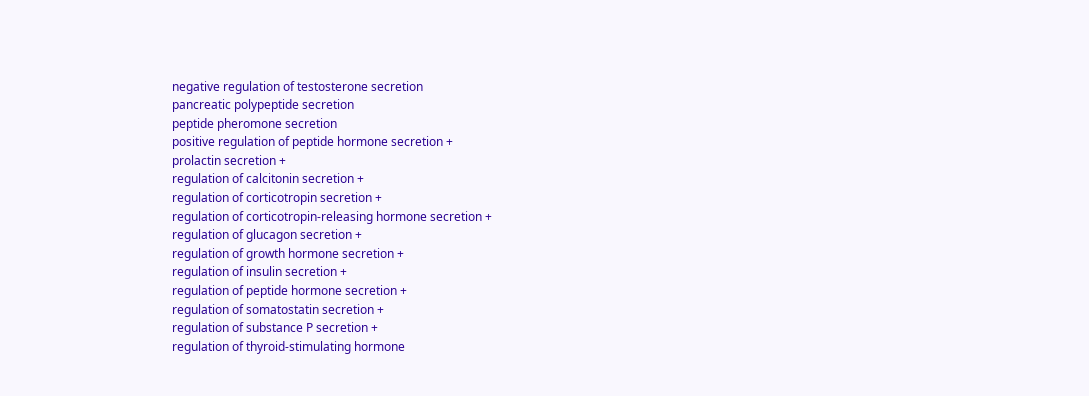negative regulation of testosterone secretion
pancreatic polypeptide secretion
peptide pheromone secretion
positive regulation of peptide hormone secretion +
prolactin secretion +
regulation of calcitonin secretion +
regulation of corticotropin secretion +
regulation of corticotropin-releasing hormone secretion +
regulation of glucagon secretion +
regulation of growth hormone secretion +
regulation of insulin secretion +
regulation of peptide hormone secretion +
regulation of somatostatin secretion +
regulation of substance P secretion +
regulation of thyroid-stimulating hormone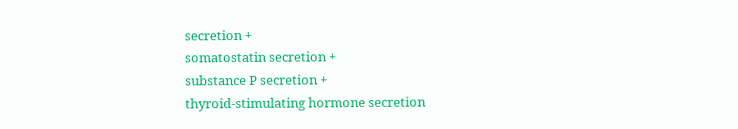secretion +
somatostatin secretion +
substance P secretion +
thyroid-stimulating hormone secretion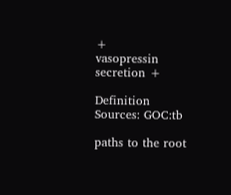+
vasopressin secretion +

Definition Sources: GOC:tb

paths to the root